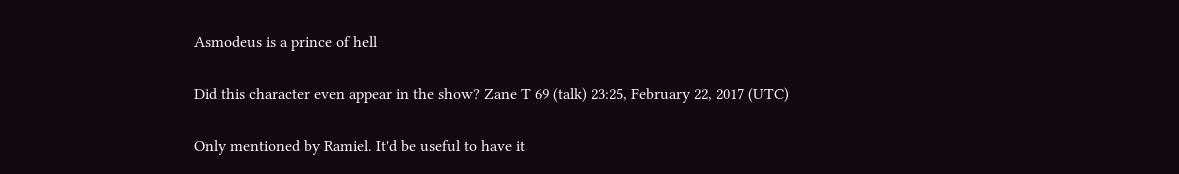Asmodeus is a prince of hell

Did this character even appear in the show? Zane T 69 (talk) 23:25, February 22, 2017 (UTC)

Only mentioned by Ramiel. It'd be useful to have it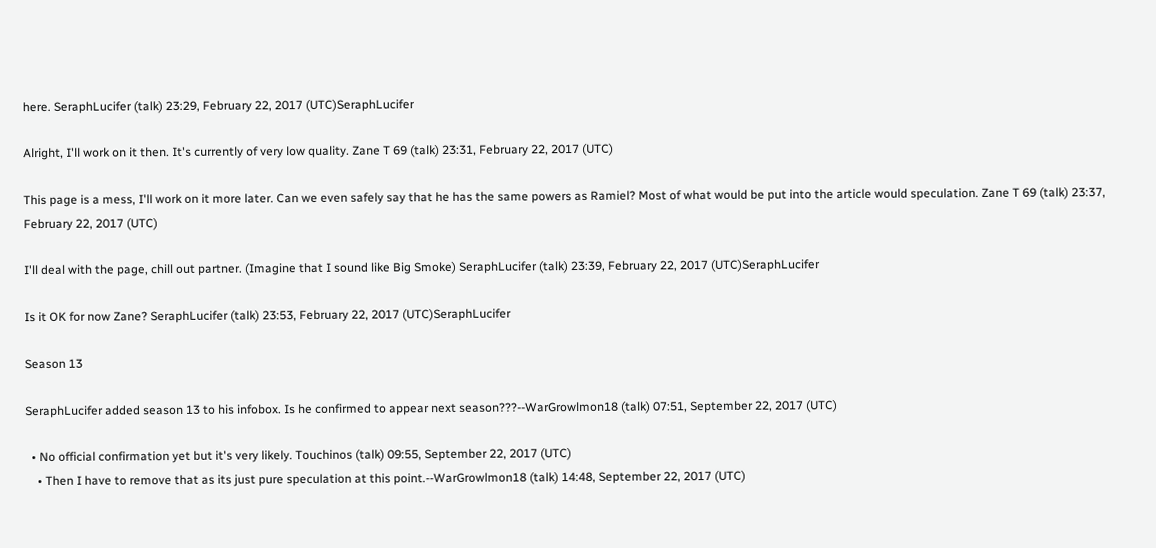here. SeraphLucifer (talk) 23:29, February 22, 2017 (UTC)SeraphLucifer

Alright, I'll work on it then. It's currently of very low quality. Zane T 69 (talk) 23:31, February 22, 2017 (UTC)

This page is a mess, I'll work on it more later. Can we even safely say that he has the same powers as Ramiel? Most of what would be put into the article would speculation. Zane T 69 (talk) 23:37, February 22, 2017 (UTC)

I'll deal with the page, chill out partner. (Imagine that I sound like Big Smoke) SeraphLucifer (talk) 23:39, February 22, 2017 (UTC)SeraphLucifer

Is it OK for now Zane? SeraphLucifer (talk) 23:53, February 22, 2017 (UTC)SeraphLucifer

Season 13

SeraphLucifer added season 13 to his infobox. Is he confirmed to appear next season???--WarGrowlmon18 (talk) 07:51, September 22, 2017 (UTC)

  • No official confirmation yet but it's very likely. Touchinos (talk) 09:55, September 22, 2017 (UTC)
    • Then I have to remove that as its just pure speculation at this point.--WarGrowlmon18 (talk) 14:48, September 22, 2017 (UTC)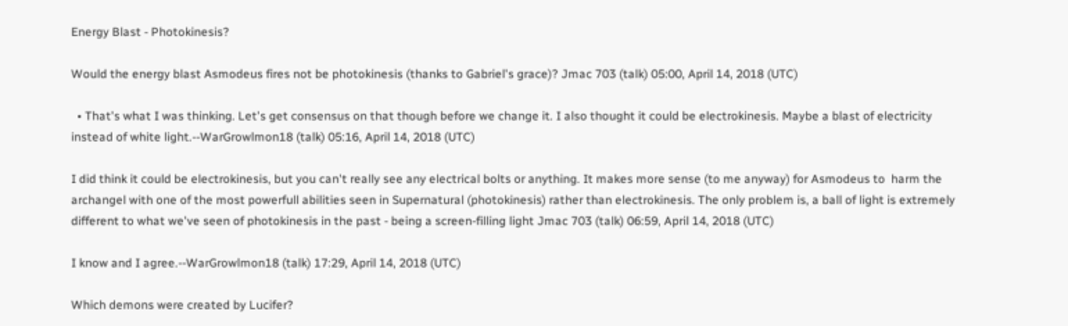Energy Blast - Photokinesis?

Would the energy blast Asmodeus fires not be photokinesis (thanks to Gabriel's grace)? Jmac 703 (talk) 05:00, April 14, 2018 (UTC)

  • That's what I was thinking. Let's get consensus on that though before we change it. I also thought it could be electrokinesis. Maybe a blast of electricity instead of white light.--WarGrowlmon18 (talk) 05:16, April 14, 2018 (UTC)

I did think it could be electrokinesis, but you can't really see any electrical bolts or anything. It makes more sense (to me anyway) for Asmodeus to  harm the archangel with one of the most powerfull abilities seen in Supernatural (photokinesis) rather than electrokinesis. The only problem is, a ball of light is extremely different to what we've seen of photokinesis in the past - being a screen-filling light Jmac 703 (talk) 06:59, April 14, 2018 (UTC)

I know and I agree.--WarGrowlmon18 (talk) 17:29, April 14, 2018 (UTC)

Which demons were created by Lucifer?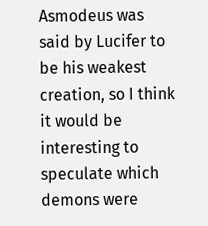Asmodeus was said by Lucifer to be his weakest creation, so I think it would be interesting to speculate which demons were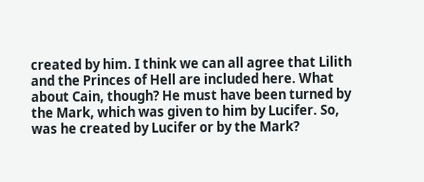created by him. I think we can all agree that Lilith and the Princes of Hell are included here. What about Cain, though? He must have been turned by the Mark, which was given to him by Lucifer. So, was he created by Lucifer or by the Mark?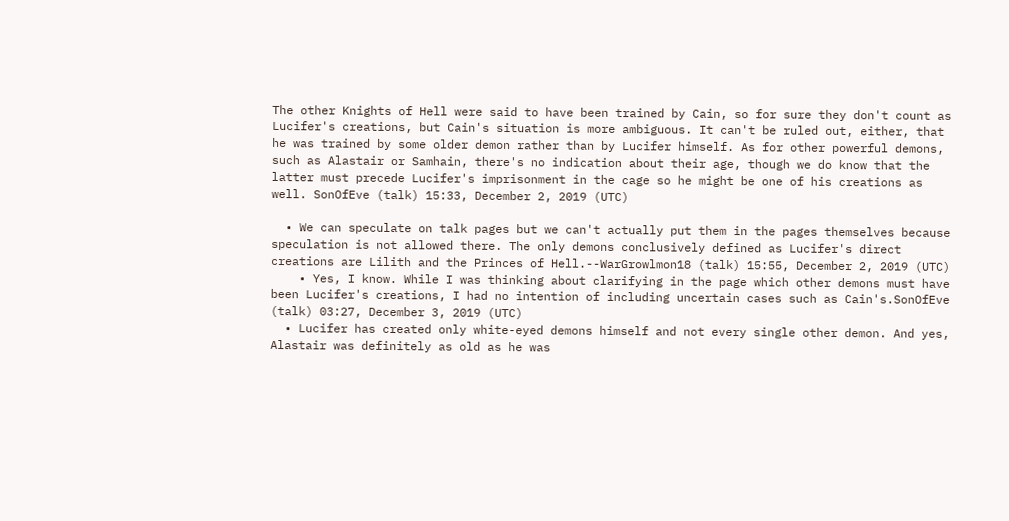The other Knights of Hell were said to have been trained by Cain, so for sure they don't count as Lucifer's creations, but Cain's situation is more ambiguous. It can't be ruled out, either, that he was trained by some older demon rather than by Lucifer himself. As for other powerful demons, such as Alastair or Samhain, there's no indication about their age, though we do know that the latter must precede Lucifer's imprisonment in the cage so he might be one of his creations as well. SonOfEve (talk) 15:33, December 2, 2019 (UTC)

  • We can speculate on talk pages but we can't actually put them in the pages themselves because speculation is not allowed there. The only demons conclusively defined as Lucifer's direct creations are Lilith and the Princes of Hell.--WarGrowlmon18 (talk) 15:55, December 2, 2019 (UTC)
    • Yes, I know. While I was thinking about clarifying in the page which other demons must have been Lucifer's creations, I had no intention of including uncertain cases such as Cain's.SonOfEve (talk) 03:27, December 3, 2019 (UTC)
  • Lucifer has created only white-eyed demons himself and not every single other demon. And yes, Alastair was definitely as old as he was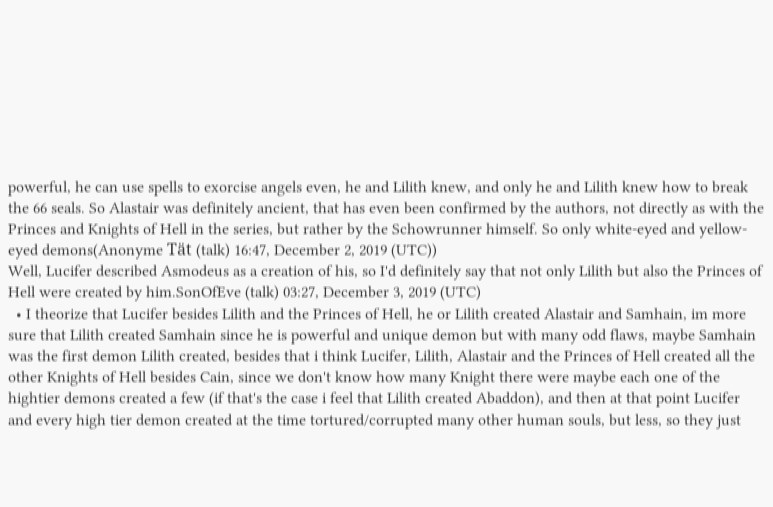powerful, he can use spells to exorcise angels even, he and Lilith knew, and only he and Lilith knew how to break the 66 seals. So Alastair was definitely ancient, that has even been confirmed by the authors, not directly as with the Princes and Knights of Hell in the series, but rather by the Schowrunner himself. So only white-eyed and yellow-eyed demons(Anonyme Tät (talk) 16:47, December 2, 2019 (UTC))
Well, Lucifer described Asmodeus as a creation of his, so I'd definitely say that not only Lilith but also the Princes of Hell were created by him.SonOfEve (talk) 03:27, December 3, 2019 (UTC)
  • I theorize that Lucifer besides Lilith and the Princes of Hell, he or Lilith created Alastair and Samhain, im more sure that Lilith created Samhain since he is powerful and unique demon but with many odd flaws, maybe Samhain was the first demon Lilith created, besides that i think Lucifer, Lilith, Alastair and the Princes of Hell created all the other Knights of Hell besides Cain, since we don't know how many Knight there were maybe each one of the hightier demons created a few (if that's the case i feel that Lilith created Abaddon), and then at that point Lucifer and every high tier demon created at the time tortured/corrupted many other human souls, but less, so they just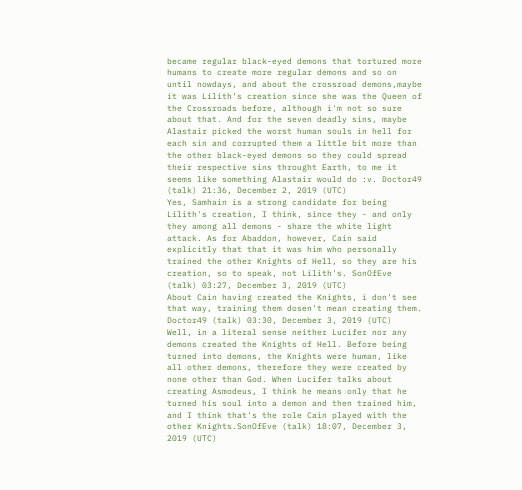became regular black-eyed demons that tortured more humans to create more regular demons and so on until nowdays, and about the crossroad demons,maybe it was Lilith's creation since she was the Queen of the Crossroads before, although i'm not so sure about that. And for the seven deadly sins, maybe Alastair picked the worst human souls in hell for each sin and corrupted them a little bit more than the other black-eyed demons so they could spread their respective sins throught Earth, to me it seems like something Alastair would do :v. Doctor49 (talk) 21:36, December 2, 2019 (UTC)
Yes, Samhain is a strong candidate for being Lilith's creation, I think, since they - and only they among all demons - share the white light attack. As for Abaddon, however, Cain said explicitly that that it was him who personally trained the other Knights of Hell, so they are his creation, so to speak, not Lilith's. SonOfEve (talk) 03:27, December 3, 2019 (UTC)
About Cain having created the Knights, i don't see that way, training them dosen't mean creating them. Doctor49 (talk) 03:30, December 3, 2019 (UTC)
Well, in a literal sense neither Lucifer nor any demons created the Knights of Hell. Before being turned into demons, the Knights were human, like all other demons, therefore they were created by none other than God. When Lucifer talks about creating Asmodeus, I think he means only that he turned his soul into a demon and then trained him, and I think that's the role Cain played with the other Knights.SonOfEve (talk) 18:07, December 3, 2019 (UTC)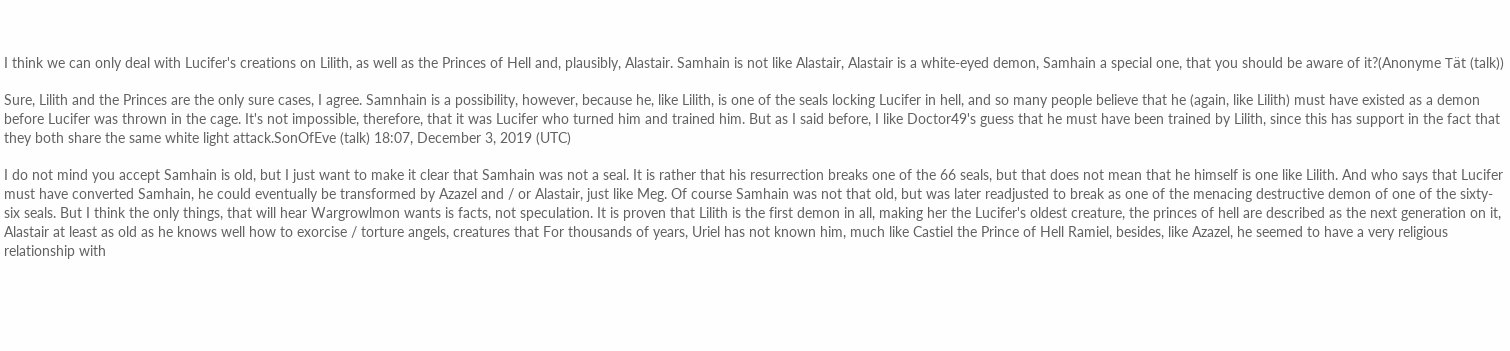I think we can only deal with Lucifer's creations on Lilith, as well as the Princes of Hell and, plausibly, Alastair. Samhain is not like Alastair, Alastair is a white-eyed demon, Samhain a special one, that you should be aware of it?(Anonyme Tät (talk))

Sure, Lilith and the Princes are the only sure cases, I agree. Samnhain is a possibility, however, because he, like Lilith, is one of the seals locking Lucifer in hell, and so many people believe that he (again, like Lilith) must have existed as a demon before Lucifer was thrown in the cage. It's not impossible, therefore, that it was Lucifer who turned him and trained him. But as I said before, I like Doctor49's guess that he must have been trained by Lilith, since this has support in the fact that they both share the same white light attack.SonOfEve (talk) 18:07, December 3, 2019 (UTC)

I do not mind you accept Samhain is old, but I just want to make it clear that Samhain was not a seal. It is rather that his resurrection breaks one of the 66 seals, but that does not mean that he himself is one like Lilith. And who says that Lucifer must have converted Samhain, he could eventually be transformed by Azazel and / or Alastair, just like Meg. Of course Samhain was not that old, but was later readjusted to break as one of the menacing destructive demon of one of the sixty-six seals. But I think the only things, that will hear Wargrowlmon wants is facts, not speculation. It is proven that Lilith is the first demon in all, making her the Lucifer's oldest creature, the princes of hell are described as the next generation on it, Alastair at least as old as he knows well how to exorcise / torture angels, creatures that For thousands of years, Uriel has not known him, much like Castiel the Prince of Hell Ramiel, besides, like Azazel, he seemed to have a very religious relationship with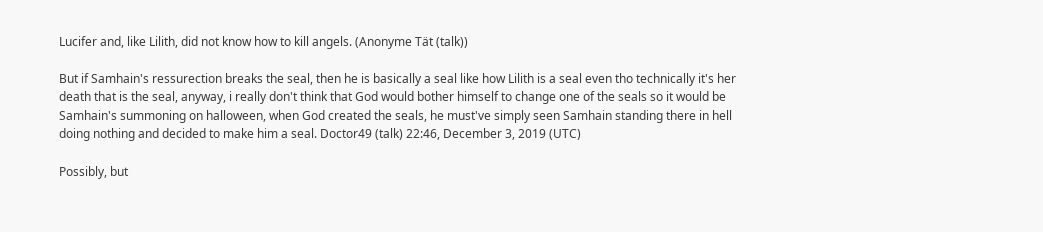Lucifer and, like Lilith, did not know how to kill angels. (Anonyme Tät (talk))

But if Samhain's ressurection breaks the seal, then he is basically a seal like how Lilith is a seal even tho technically it's her death that is the seal, anyway, i really don't think that God would bother himself to change one of the seals so it would be Samhain's summoning on halloween, when God created the seals, he must've simply seen Samhain standing there in hell doing nothing and decided to make him a seal. Doctor49 (talk) 22:46, December 3, 2019 (UTC)

Possibly, but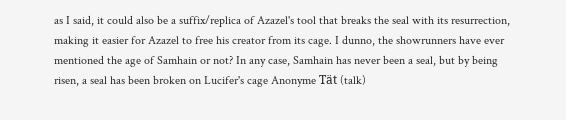as I said, it could also be a suffix/replica of Azazel's tool that breaks the seal with its resurrection, making it easier for Azazel to free his creator from its cage. I dunno, the showrunners have ever mentioned the age of Samhain or not? In any case, Samhain has never been a seal, but by being risen, a seal has been broken on Lucifer's cage Anonyme Tät (talk)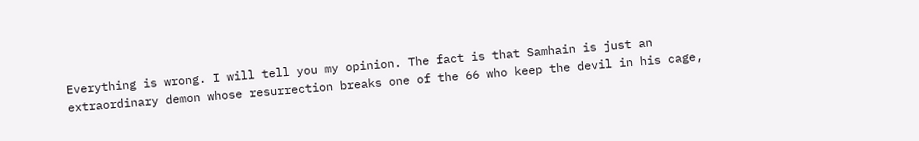Everything is wrong. I will tell you my opinion. The fact is that Samhain is just an extraordinary demon whose resurrection breaks one of the 66 who keep the devil in his cage,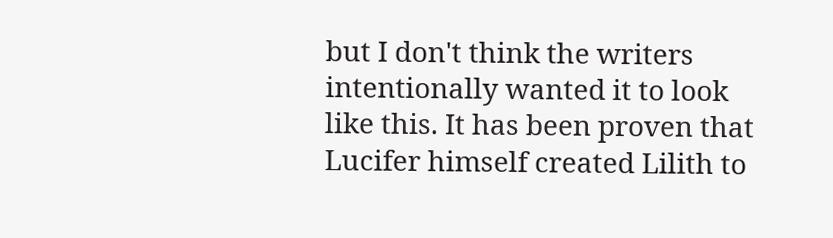but I don't think the writers intentionally wanted it to look like this. It has been proven that Lucifer himself created Lilith to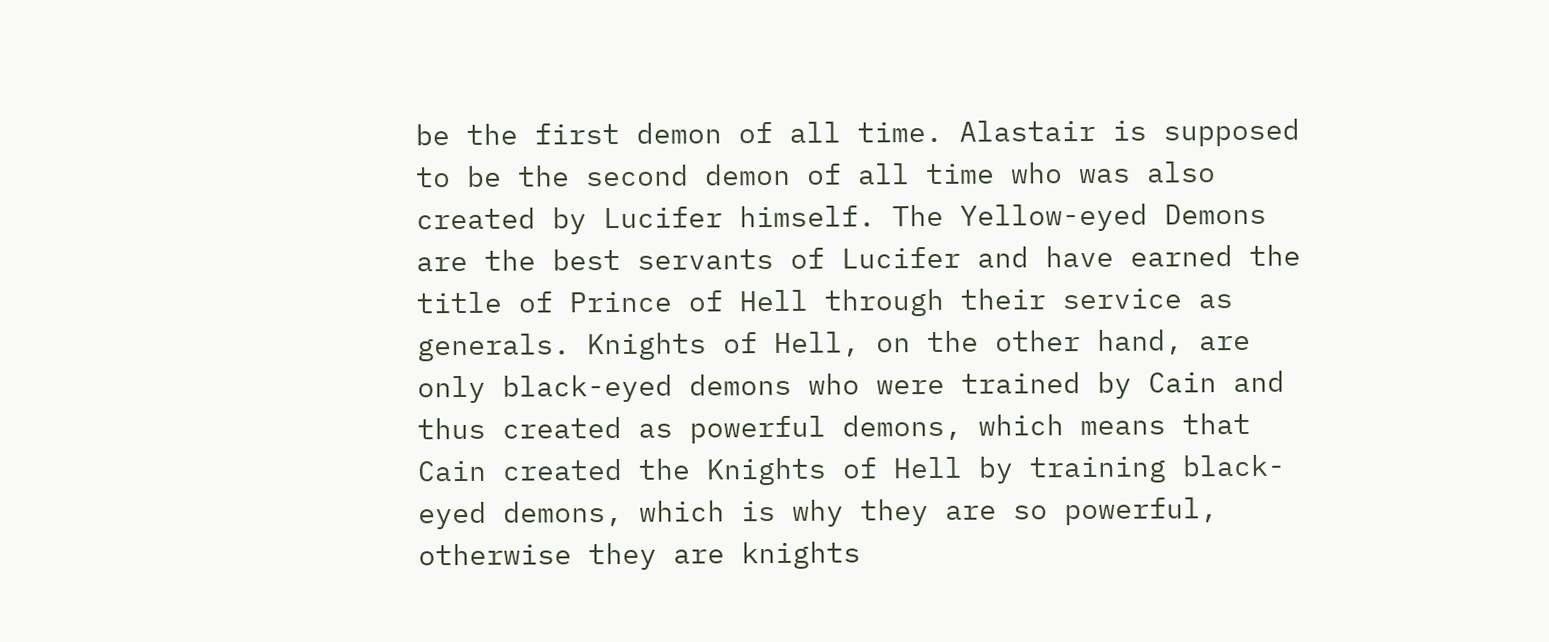be the first demon of all time. Alastair is supposed to be the second demon of all time who was also created by Lucifer himself. The Yellow-eyed Demons are the best servants of Lucifer and have earned the title of Prince of Hell through their service as generals. Knights of Hell, on the other hand, are only black-eyed demons who were trained by Cain and thus created as powerful demons, which means that Cain created the Knights of Hell by training black-eyed demons, which is why they are so powerful, otherwise they are knights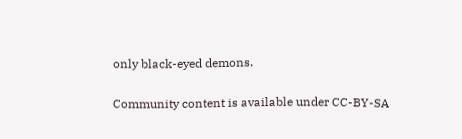only black-eyed demons.

Community content is available under CC-BY-SA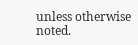unless otherwise noted.